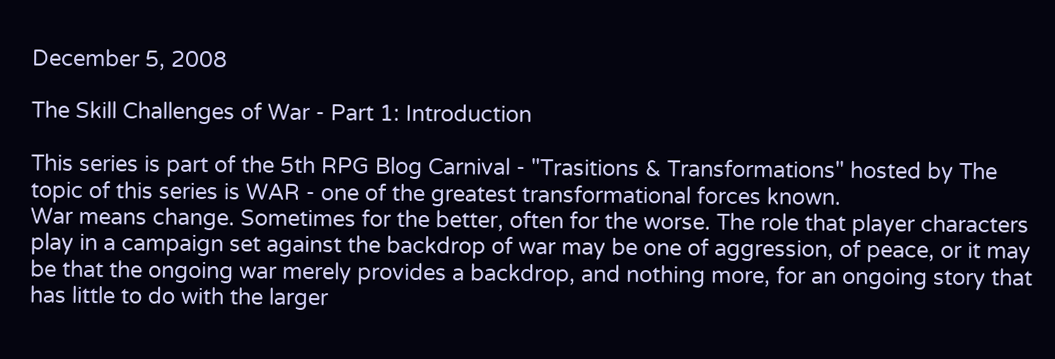December 5, 2008

The Skill Challenges of War - Part 1: Introduction

This series is part of the 5th RPG Blog Carnival - "Trasitions & Transformations" hosted by The topic of this series is WAR - one of the greatest transformational forces known.
War means change. Sometimes for the better, often for the worse. The role that player characters play in a campaign set against the backdrop of war may be one of aggression, of peace, or it may be that the ongoing war merely provides a backdrop, and nothing more, for an ongoing story that has little to do with the larger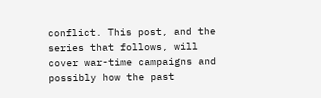conflict. This post, and the series that follows, will cover war-time campaigns and possibly how the past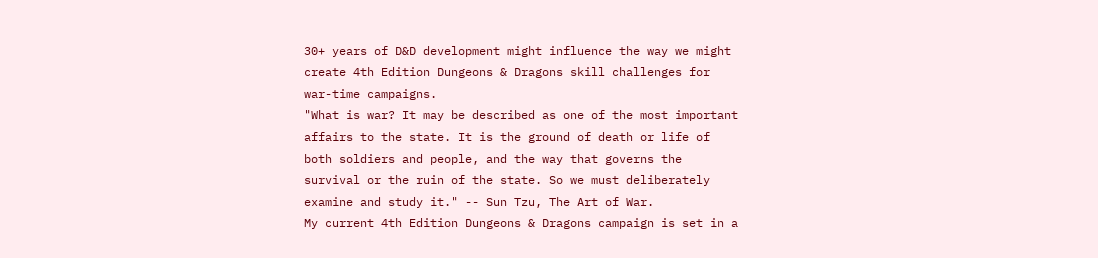30+ years of D&D development might influence the way we might create 4th Edition Dungeons & Dragons skill challenges for war-time campaigns.
"What is war? It may be described as one of the most important affairs to the state. It is the ground of death or life of both soldiers and people, and the way that governs the survival or the ruin of the state. So we must deliberately examine and study it." -- Sun Tzu, The Art of War.
My current 4th Edition Dungeons & Dragons campaign is set in a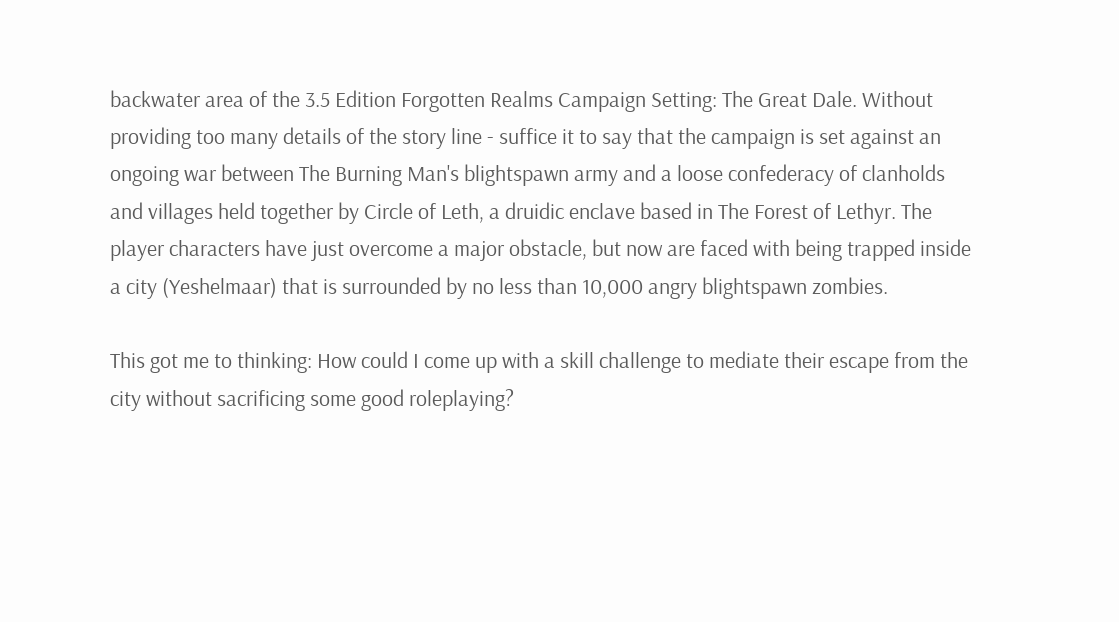backwater area of the 3.5 Edition Forgotten Realms Campaign Setting: The Great Dale. Without providing too many details of the story line - suffice it to say that the campaign is set against an ongoing war between The Burning Man's blightspawn army and a loose confederacy of clanholds and villages held together by Circle of Leth, a druidic enclave based in The Forest of Lethyr. The player characters have just overcome a major obstacle, but now are faced with being trapped inside a city (Yeshelmaar) that is surrounded by no less than 10,000 angry blightspawn zombies.

This got me to thinking: How could I come up with a skill challenge to mediate their escape from the city without sacrificing some good roleplaying?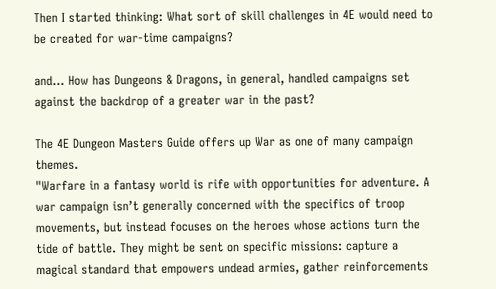Then I started thinking: What sort of skill challenges in 4E would need to be created for war-time campaigns?

and... How has Dungeons & Dragons, in general, handled campaigns set against the backdrop of a greater war in the past?

The 4E Dungeon Masters Guide offers up War as one of many campaign themes.
"Warfare in a fantasy world is rife with opportunities for adventure. A war campaign isn’t generally concerned with the specifics of troop movements, but instead focuses on the heroes whose actions turn the tide of battle. They might be sent on specific missions: capture a magical standard that empowers undead armies, gather reinforcements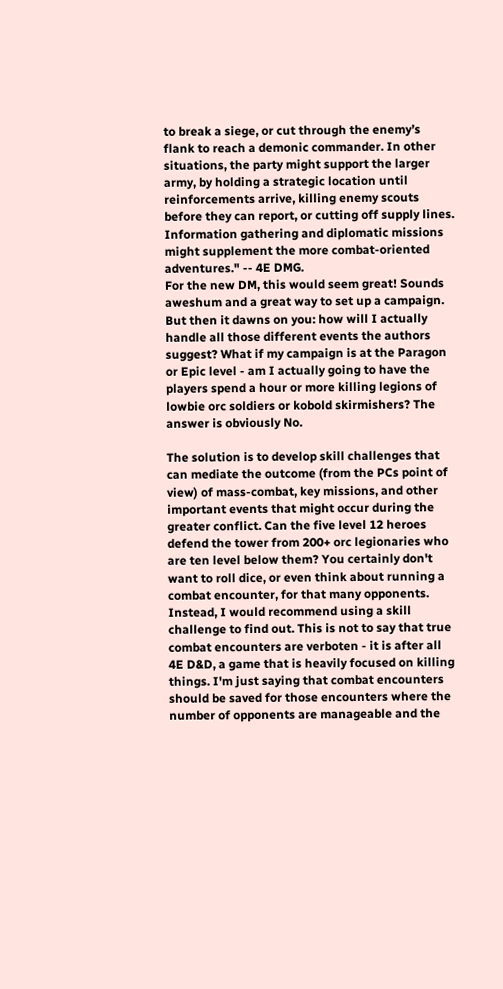to break a siege, or cut through the enemy’s flank to reach a demonic commander. In other situations, the party might support the larger army, by holding a strategic location until reinforcements arrive, killing enemy scouts before they can report, or cutting off supply lines. Information gathering and diplomatic missions might supplement the more combat-oriented adventures." -- 4E DMG.
For the new DM, this would seem great! Sounds aweshum and a great way to set up a campaign. But then it dawns on you: how will I actually handle all those different events the authors suggest? What if my campaign is at the Paragon or Epic level - am I actually going to have the players spend a hour or more killing legions of lowbie orc soldiers or kobold skirmishers? The answer is obviously No.

The solution is to develop skill challenges that can mediate the outcome (from the PCs point of view) of mass-combat, key missions, and other important events that might occur during the greater conflict. Can the five level 12 heroes defend the tower from 200+ orc legionaries who are ten level below them? You certainly don't want to roll dice, or even think about running a combat encounter, for that many opponents. Instead, I would recommend using a skill challenge to find out. This is not to say that true combat encounters are verboten - it is after all 4E D&D, a game that is heavily focused on killing things. I'm just saying that combat encounters should be saved for those encounters where the number of opponents are manageable and the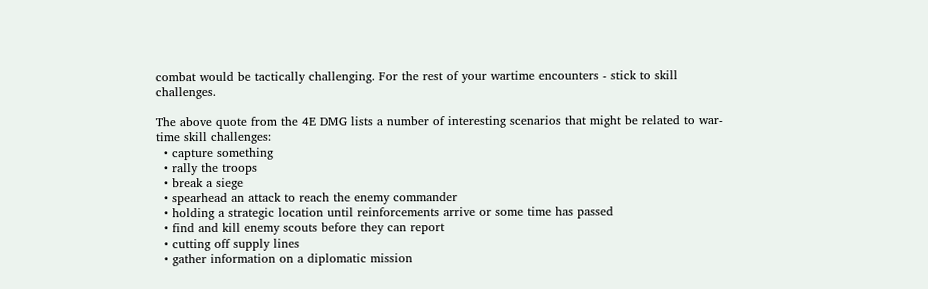combat would be tactically challenging. For the rest of your wartime encounters - stick to skill challenges.

The above quote from the 4E DMG lists a number of interesting scenarios that might be related to war-time skill challenges:
  • capture something
  • rally the troops
  • break a siege
  • spearhead an attack to reach the enemy commander
  • holding a strategic location until reinforcements arrive or some time has passed
  • find and kill enemy scouts before they can report
  • cutting off supply lines
  • gather information on a diplomatic mission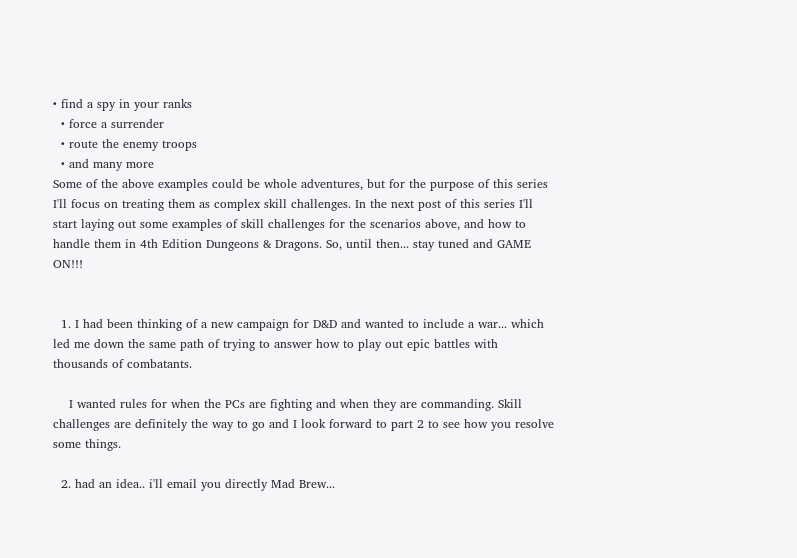• find a spy in your ranks
  • force a surrender
  • route the enemy troops
  • and many more
Some of the above examples could be whole adventures, but for the purpose of this series I'll focus on treating them as complex skill challenges. In the next post of this series I'll start laying out some examples of skill challenges for the scenarios above, and how to handle them in 4th Edition Dungeons & Dragons. So, until then... stay tuned and GAME ON!!!


  1. I had been thinking of a new campaign for D&D and wanted to include a war... which led me down the same path of trying to answer how to play out epic battles with thousands of combatants.

    I wanted rules for when the PCs are fighting and when they are commanding. Skill challenges are definitely the way to go and I look forward to part 2 to see how you resolve some things.

  2. had an idea.. i'll email you directly Mad Brew...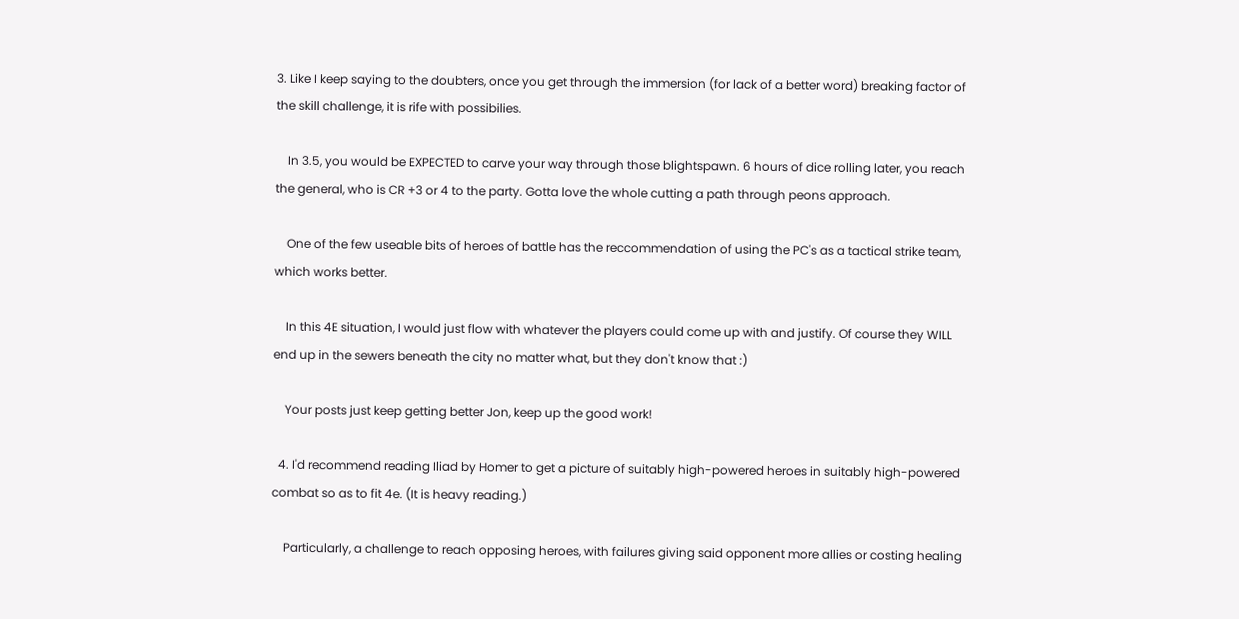3. Like I keep saying to the doubters, once you get through the immersion (for lack of a better word) breaking factor of the skill challenge, it is rife with possibilies.

    In 3.5, you would be EXPECTED to carve your way through those blightspawn. 6 hours of dice rolling later, you reach the general, who is CR +3 or 4 to the party. Gotta love the whole cutting a path through peons approach.

    One of the few useable bits of heroes of battle has the reccommendation of using the PC's as a tactical strike team, which works better.

    In this 4E situation, I would just flow with whatever the players could come up with and justify. Of course they WILL end up in the sewers beneath the city no matter what, but they don't know that :)

    Your posts just keep getting better Jon, keep up the good work!

  4. I'd recommend reading Iliad by Homer to get a picture of suitably high-powered heroes in suitably high-powered combat so as to fit 4e. (It is heavy reading.)

    Particularly, a challenge to reach opposing heroes, with failures giving said opponent more allies or costing healing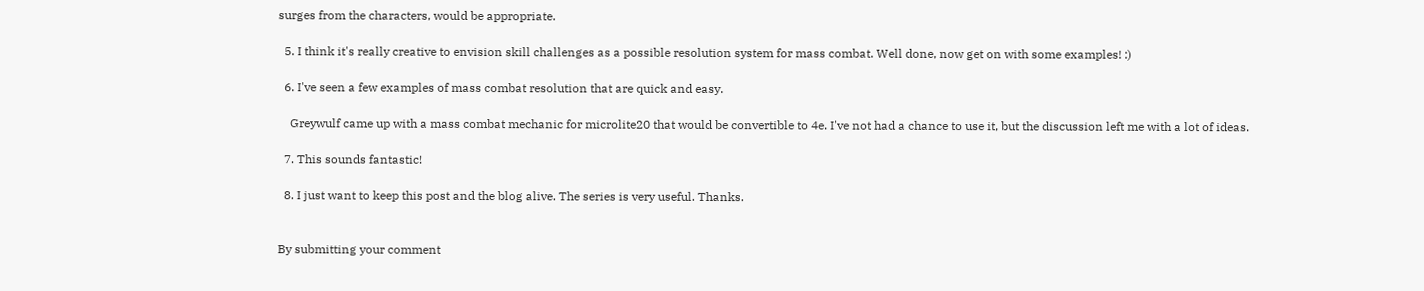surges from the characters, would be appropriate.

  5. I think it's really creative to envision skill challenges as a possible resolution system for mass combat. Well done, now get on with some examples! :)

  6. I've seen a few examples of mass combat resolution that are quick and easy.

    Greywulf came up with a mass combat mechanic for microlite20 that would be convertible to 4e. I've not had a chance to use it, but the discussion left me with a lot of ideas.

  7. This sounds fantastic!

  8. I just want to keep this post and the blog alive. The series is very useful. Thanks.


By submitting your comment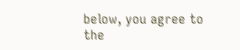below, you agree to the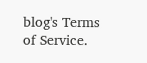blog's Terms of Service.